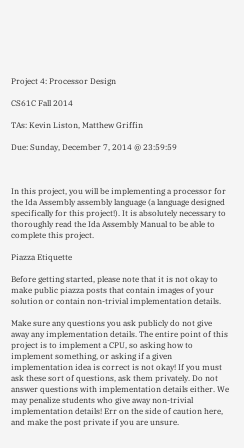Project 4: Processor Design

CS61C Fall 2014

TAs: Kevin Liston, Matthew Griffin

Due: Sunday, December 7, 2014 @ 23:59:59



In this project, you will be implementing a processor for the Ida Assembly assembly language (a language designed specifically for this project!). It is absolutely necessary to thoroughly read the Ida Assembly Manual to be able to complete this project.

Piazza Etiquette

Before getting started, please note that it is not okay to make public piazza posts that contain images of your solution or contain non-trivial implementation details.

Make sure any questions you ask publicly do not give away any implementation details. The entire point of this project is to implement a CPU, so asking how to implement something, or asking if a given implementation idea is correct is not okay! If you must ask these sort of questions, ask them privately. Do not answer questions with implementation details either. We may penalize students who give away non-trivial implementation details! Err on the side of caution here, and make the post private if you are unsure.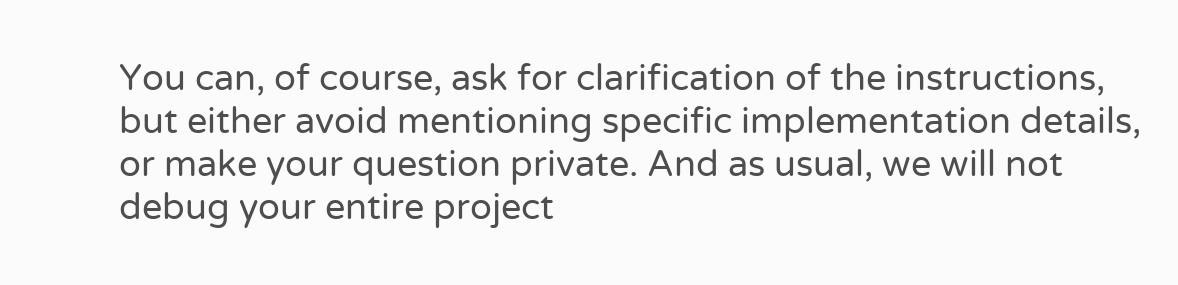You can, of course, ask for clarification of the instructions, but either avoid mentioning specific implementation details, or make your question private. And as usual, we will not debug your entire project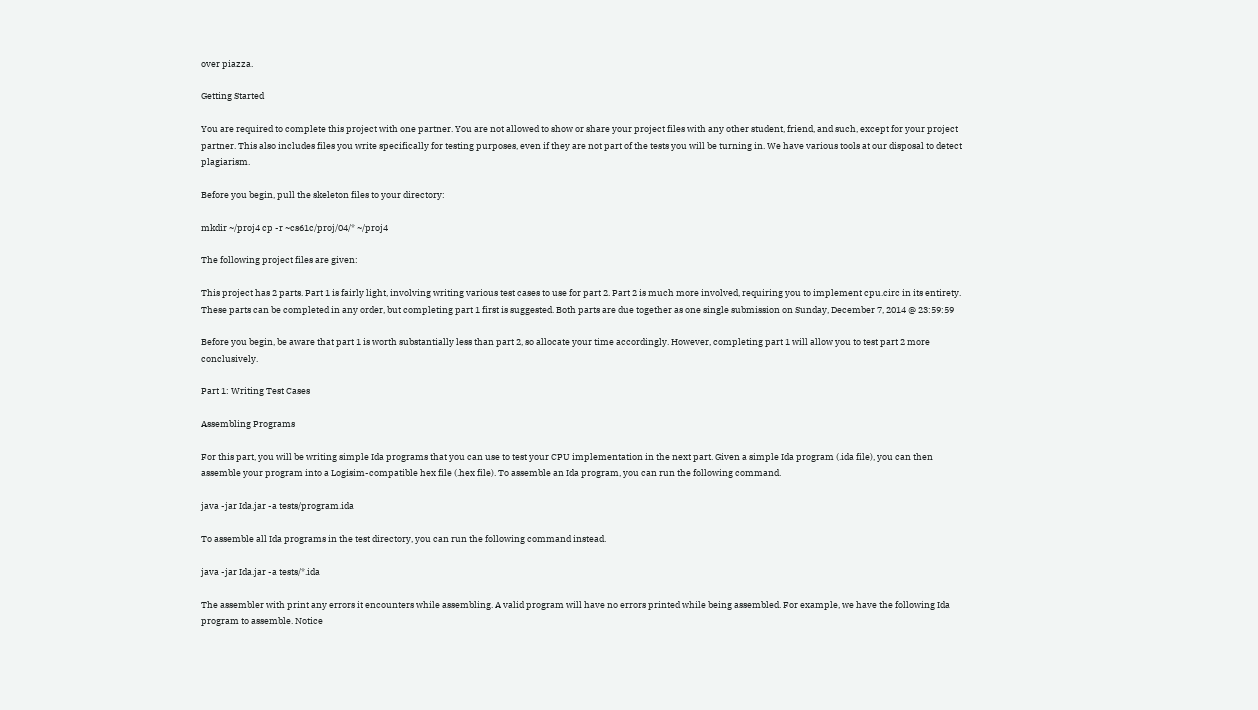over piazza.

Getting Started

You are required to complete this project with one partner. You are not allowed to show or share your project files with any other student, friend, and such, except for your project partner. This also includes files you write specifically for testing purposes, even if they are not part of the tests you will be turning in. We have various tools at our disposal to detect plagiarism.

Before you begin, pull the skeleton files to your directory:

mkdir ~/proj4 cp -r ~cs61c/proj/04/* ~/proj4

The following project files are given:

This project has 2 parts. Part 1 is fairly light, involving writing various test cases to use for part 2. Part 2 is much more involved, requiring you to implement cpu.circ in its entirety. These parts can be completed in any order, but completing part 1 first is suggested. Both parts are due together as one single submission on Sunday, December 7, 2014 @ 23:59:59

Before you begin, be aware that part 1 is worth substantially less than part 2, so allocate your time accordingly. However, completing part 1 will allow you to test part 2 more conclusively.

Part 1: Writing Test Cases

Assembling Programs

For this part, you will be writing simple Ida programs that you can use to test your CPU implementation in the next part. Given a simple Ida program (.ida file), you can then assemble your program into a Logisim-compatible hex file (.hex file). To assemble an Ida program, you can run the following command.

java -jar Ida.jar -a tests/program.ida

To assemble all Ida programs in the test directory, you can run the following command instead.

java -jar Ida.jar -a tests/*.ida

The assembler with print any errors it encounters while assembling. A valid program will have no errors printed while being assembled. For example, we have the following Ida program to assemble. Notice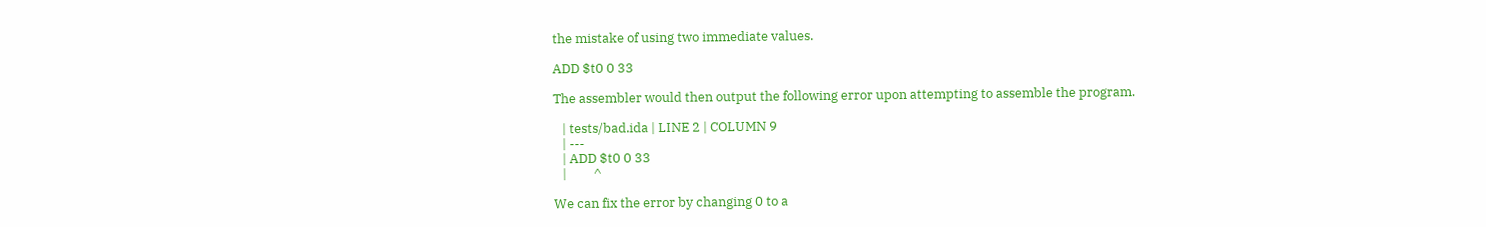the mistake of using two immediate values.

ADD $t0 0 33

The assembler would then output the following error upon attempting to assemble the program.

   | tests/bad.ida | LINE 2 | COLUMN 9
   | ---
   | ADD $t0 0 33
   |         ^

We can fix the error by changing 0 to a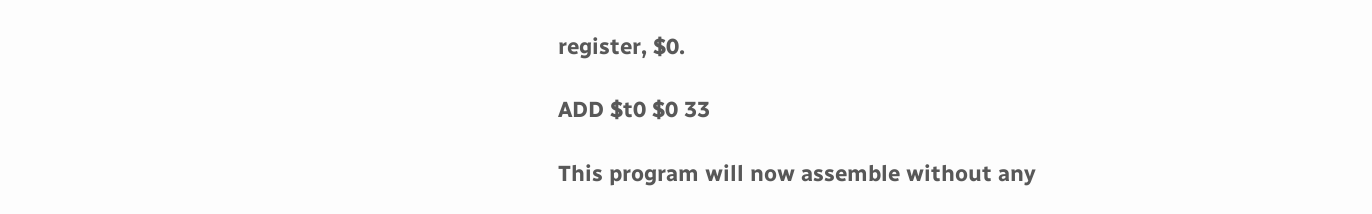register, $0.

ADD $t0 $0 33

This program will now assemble without any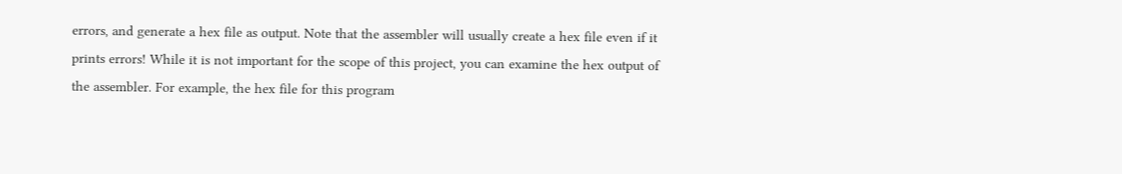errors, and generate a hex file as output. Note that the assembler will usually create a hex file even if it prints errors! While it is not important for the scope of this project, you can examine the hex output of the assembler. For example, the hex file for this program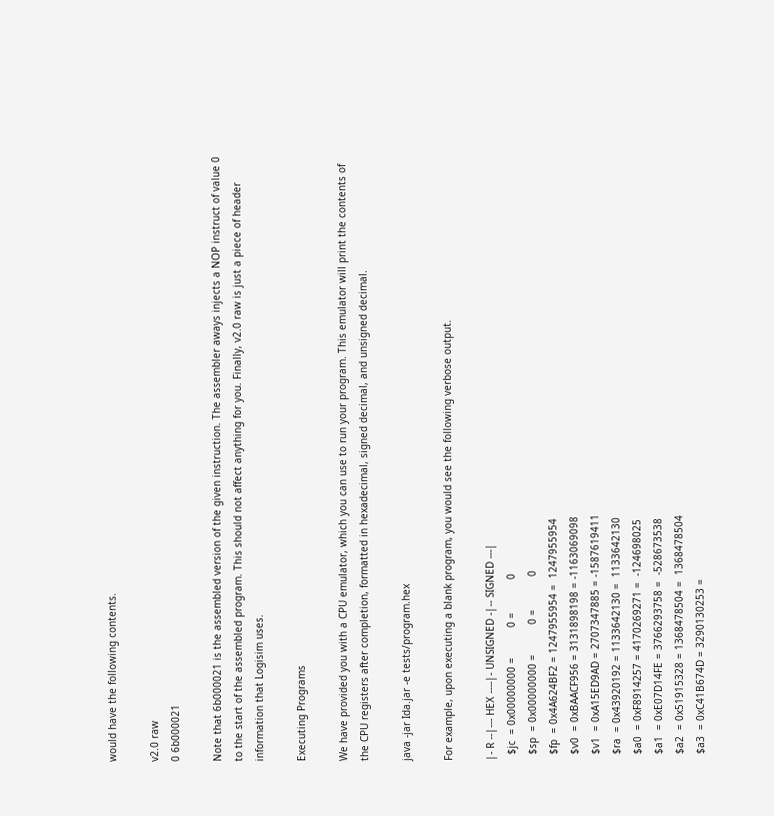would have the following contents.

v2.0 raw
0 6b000021

Note that 6b000021 is the assembled version of the given instruction. The assembler aways injects a NOP instruct of value 0 to the start of the assembled program. This should not affect anything for you. Finally, v2.0 raw is just a piece of header information that Logisim uses.

Executing Programs

We have provided you with a CPU emulator, which you can use to run your program. This emulator will print the contents of the CPU registers after completion, formatted in hexadecimal, signed decimal, and unsigned decimal.

java -jar Ida.jar -e tests/program.hex

For example, upon executing a blank program, you would see the following verbose output.

|- R --|--- HEX ----|- UNSIGNED -|-- SIGNED ---|
  $jc  = 0x00000000 =          0 =           0
  $sp  = 0x00000000 =          0 =           0
  $fp  = 0x4A624BF2 = 1247955954 =  1247955954
  $v0  = 0xBAACF956 = 3131898198 = -1163069098
  $v1  = 0xA15ED9AD = 2707347885 = -1587619411
  $ra  = 0x43920192 = 1133642130 =  1133642130
  $a0  = 0xF8914257 = 4170269271 =  -124698025
  $a1  = 0xE07D14FE = 3766293758 =  -528673538
  $a2  = 0x51915328 = 1368478504 =  1368478504
  $a3  = 0xC41B674D = 3290130253 =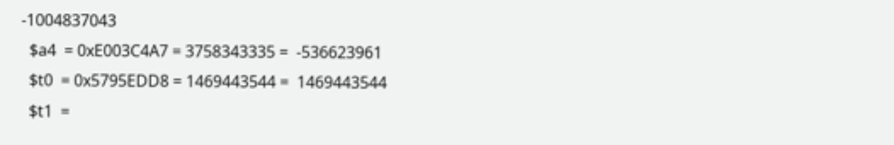-1004837043
  $a4  = 0xE003C4A7 = 3758343335 =  -536623961
  $t0  = 0x5795EDD8 = 1469443544 =  1469443544
  $t1  =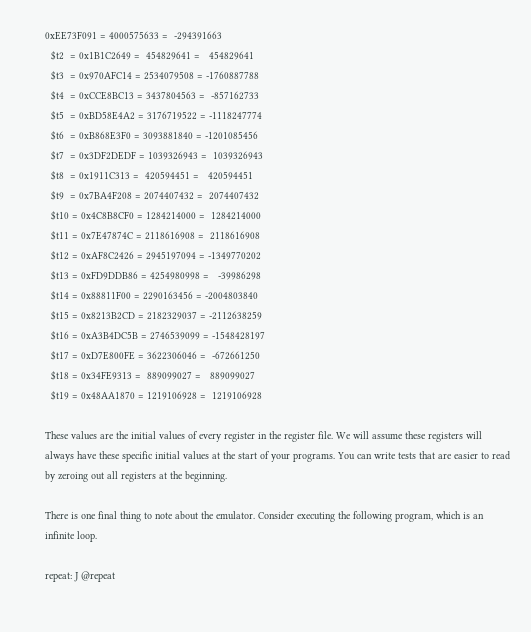0xEE73F091 = 4000575633 =  -294391663
  $t2  = 0x1B1C2649 =  454829641 =   454829641
  $t3  = 0x970AFC14 = 2534079508 = -1760887788
  $t4  = 0xCCE8BC13 = 3437804563 =  -857162733
  $t5  = 0xBD58E4A2 = 3176719522 = -1118247774
  $t6  = 0xB868E3F0 = 3093881840 = -1201085456
  $t7  = 0x3DF2DEDF = 1039326943 =  1039326943
  $t8  = 0x1911C313 =  420594451 =   420594451
  $t9  = 0x7BA4F208 = 2074407432 =  2074407432
  $t10 = 0x4C8B8CF0 = 1284214000 =  1284214000
  $t11 = 0x7E47874C = 2118616908 =  2118616908
  $t12 = 0xAF8C2426 = 2945197094 = -1349770202
  $t13 = 0xFD9DDB86 = 4254980998 =   -39986298
  $t14 = 0x88811F00 = 2290163456 = -2004803840
  $t15 = 0x8213B2CD = 2182329037 = -2112638259
  $t16 = 0xA3B4DC5B = 2746539099 = -1548428197
  $t17 = 0xD7E800FE = 3622306046 =  -672661250
  $t18 = 0x34FE9313 =  889099027 =   889099027
  $t19 = 0x48AA1870 = 1219106928 =  1219106928

These values are the initial values of every register in the register file. We will assume these registers will always have these specific initial values at the start of your programs. You can write tests that are easier to read by zeroing out all registers at the beginning.

There is one final thing to note about the emulator. Consider executing the following program, which is an infinite loop.

repeat: J @repeat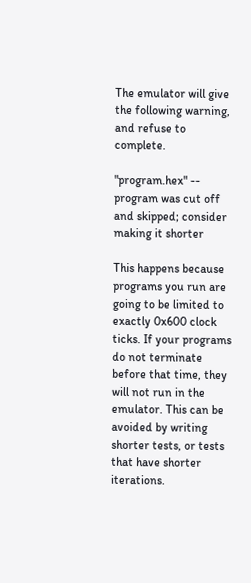The emulator will give the following warning, and refuse to complete.

"program.hex" -- program was cut off and skipped; consider making it shorter

This happens because programs you run are going to be limited to exactly 0x600 clock ticks. If your programs do not terminate before that time, they will not run in the emulator. This can be avoided by writing shorter tests, or tests that have shorter iterations.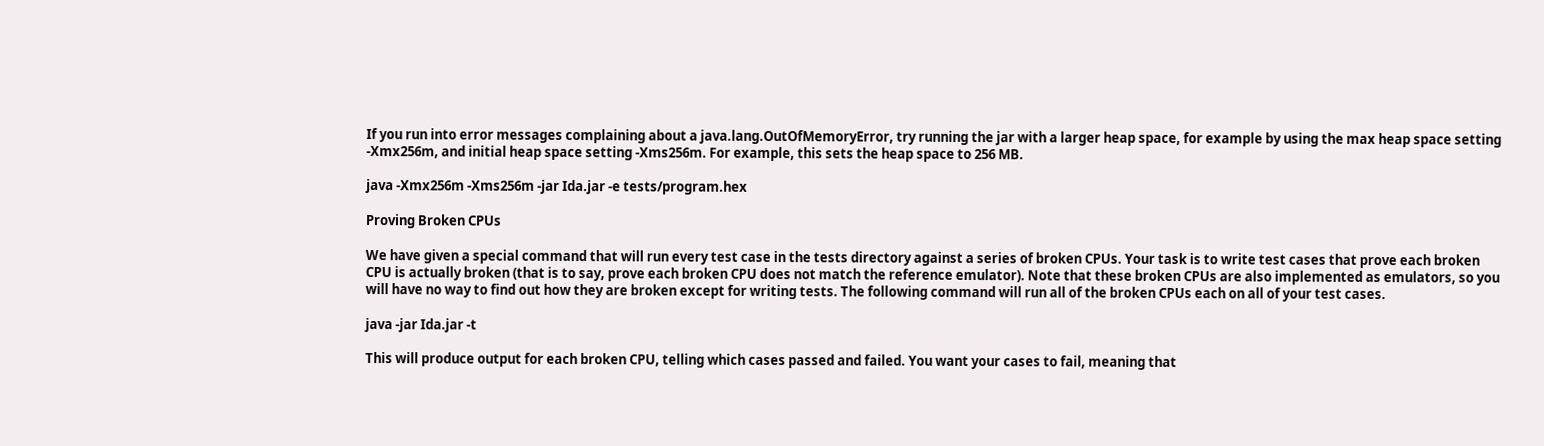If you run into error messages complaining about a java.lang.OutOfMemoryError, try running the jar with a larger heap space, for example by using the max heap space setting -Xmx256m, and initial heap space setting -Xms256m. For example, this sets the heap space to 256 MB.

java -Xmx256m -Xms256m -jar Ida.jar -e tests/program.hex

Proving Broken CPUs

We have given a special command that will run every test case in the tests directory against a series of broken CPUs. Your task is to write test cases that prove each broken CPU is actually broken (that is to say, prove each broken CPU does not match the reference emulator). Note that these broken CPUs are also implemented as emulators, so you will have no way to find out how they are broken except for writing tests. The following command will run all of the broken CPUs each on all of your test cases.

java -jar Ida.jar -t

This will produce output for each broken CPU, telling which cases passed and failed. You want your cases to fail, meaning that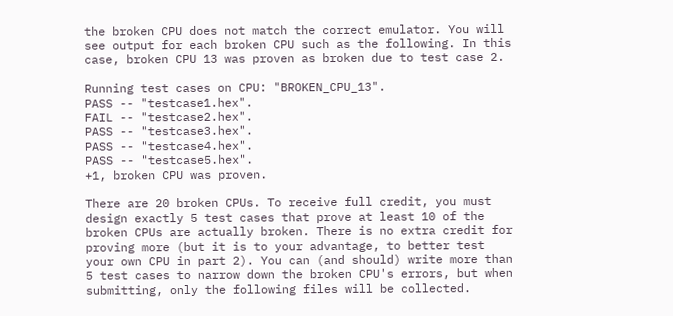the broken CPU does not match the correct emulator. You will see output for each broken CPU such as the following. In this case, broken CPU 13 was proven as broken due to test case 2.

Running test cases on CPU: "BROKEN_CPU_13".
PASS -- "testcase1.hex".
FAIL -- "testcase2.hex".
PASS -- "testcase3.hex".
PASS -- "testcase4.hex".
PASS -- "testcase5.hex".
+1, broken CPU was proven.

There are 20 broken CPUs. To receive full credit, you must design exactly 5 test cases that prove at least 10 of the broken CPUs are actually broken. There is no extra credit for proving more (but it is to your advantage, to better test your own CPU in part 2). You can (and should) write more than 5 test cases to narrow down the broken CPU's errors, but when submitting, only the following files will be collected.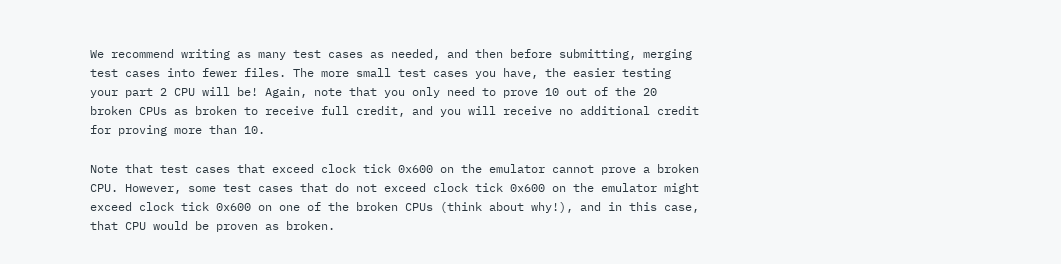We recommend writing as many test cases as needed, and then before submitting, merging test cases into fewer files. The more small test cases you have, the easier testing your part 2 CPU will be! Again, note that you only need to prove 10 out of the 20 broken CPUs as broken to receive full credit, and you will receive no additional credit for proving more than 10.

Note that test cases that exceed clock tick 0x600 on the emulator cannot prove a broken CPU. However, some test cases that do not exceed clock tick 0x600 on the emulator might exceed clock tick 0x600 on one of the broken CPUs (think about why!), and in this case, that CPU would be proven as broken.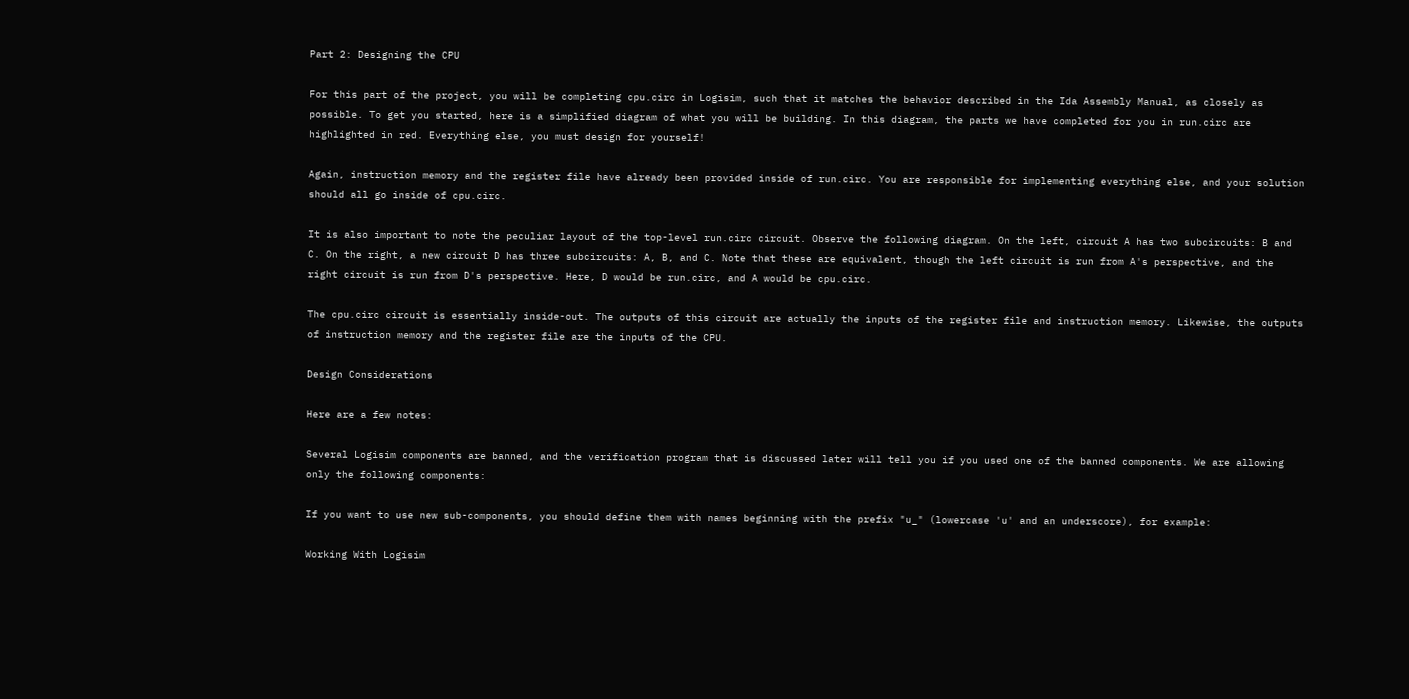Part 2: Designing the CPU

For this part of the project, you will be completing cpu.circ in Logisim, such that it matches the behavior described in the Ida Assembly Manual, as closely as possible. To get you started, here is a simplified diagram of what you will be building. In this diagram, the parts we have completed for you in run.circ are highlighted in red. Everything else, you must design for yourself!

Again, instruction memory and the register file have already been provided inside of run.circ. You are responsible for implementing everything else, and your solution should all go inside of cpu.circ.

It is also important to note the peculiar layout of the top-level run.circ circuit. Observe the following diagram. On the left, circuit A has two subcircuits: B and C. On the right, a new circuit D has three subcircuits: A, B, and C. Note that these are equivalent, though the left circuit is run from A's perspective, and the right circuit is run from D's perspective. Here, D would be run.circ, and A would be cpu.circ.

The cpu.circ circuit is essentially inside-out. The outputs of this circuit are actually the inputs of the register file and instruction memory. Likewise, the outputs of instruction memory and the register file are the inputs of the CPU.

Design Considerations

Here are a few notes:

Several Logisim components are banned, and the verification program that is discussed later will tell you if you used one of the banned components. We are allowing only the following components:

If you want to use new sub-components, you should define them with names beginning with the prefix "u_" (lowercase 'u' and an underscore), for example:

Working With Logisim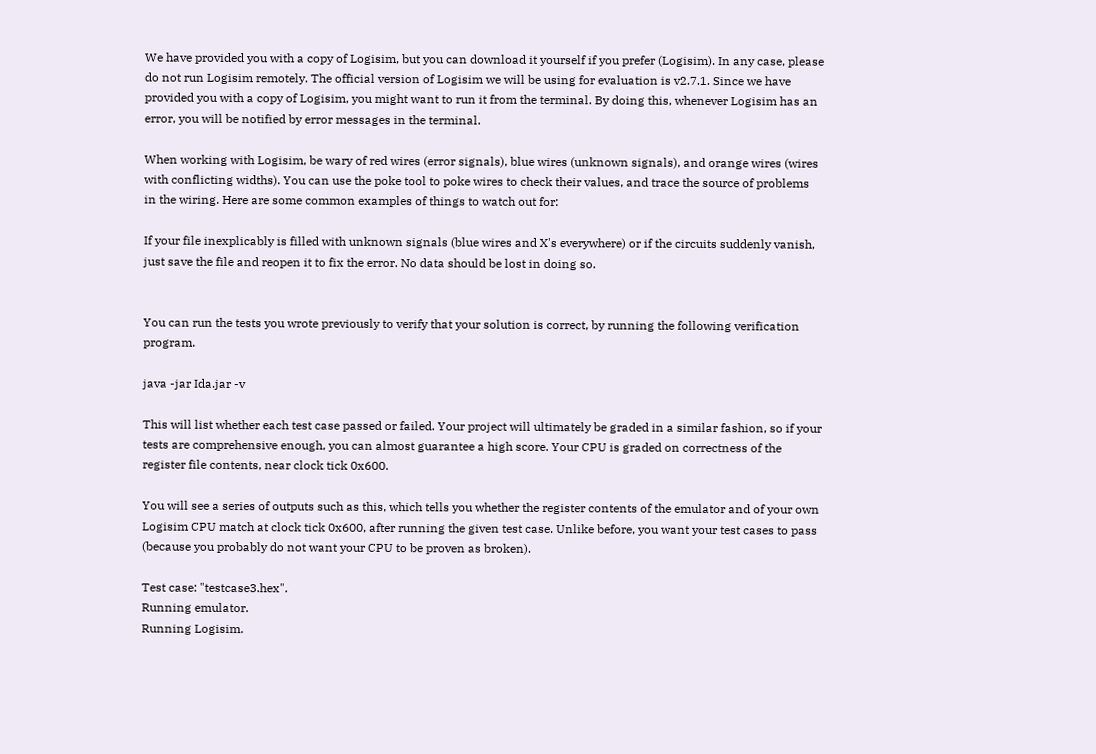We have provided you with a copy of Logisim, but you can download it yourself if you prefer (Logisim). In any case, please do not run Logisim remotely. The official version of Logisim we will be using for evaluation is v2.7.1. Since we have provided you with a copy of Logisim, you might want to run it from the terminal. By doing this, whenever Logisim has an error, you will be notified by error messages in the terminal.

When working with Logisim, be wary of red wires (error signals), blue wires (unknown signals), and orange wires (wires with conflicting widths). You can use the poke tool to poke wires to check their values, and trace the source of problems in the wiring. Here are some common examples of things to watch out for:

If your file inexplicably is filled with unknown signals (blue wires and X's everywhere) or if the circuits suddenly vanish, just save the file and reopen it to fix the error. No data should be lost in doing so.


You can run the tests you wrote previously to verify that your solution is correct, by running the following verification program.

java -jar Ida.jar -v

This will list whether each test case passed or failed. Your project will ultimately be graded in a similar fashion, so if your tests are comprehensive enough, you can almost guarantee a high score. Your CPU is graded on correctness of the register file contents, near clock tick 0x600.

You will see a series of outputs such as this, which tells you whether the register contents of the emulator and of your own Logisim CPU match at clock tick 0x600, after running the given test case. Unlike before, you want your test cases to pass (because you probably do not want your CPU to be proven as broken).

Test case: "testcase3.hex".
Running emulator.
Running Logisim.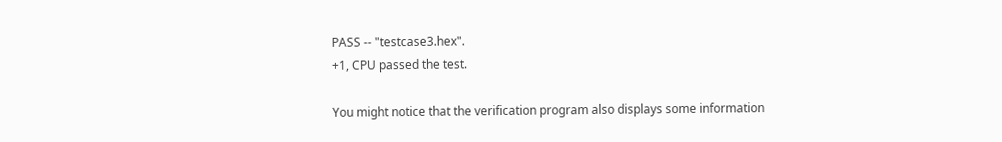PASS -- "testcase3.hex".
+1, CPU passed the test.

You might notice that the verification program also displays some information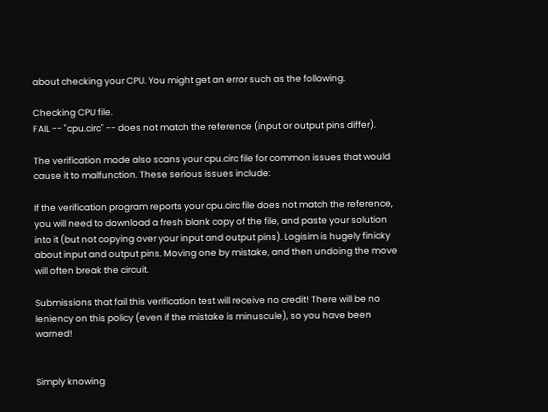about checking your CPU. You might get an error such as the following.

Checking CPU file.
FAIL -- "cpu.circ" -- does not match the reference (input or output pins differ).

The verification mode also scans your cpu.circ file for common issues that would cause it to malfunction. These serious issues include:

If the verification program reports your cpu.circ file does not match the reference, you will need to download a fresh blank copy of the file, and paste your solution into it (but not copying over your input and output pins). Logisim is hugely finicky about input and output pins. Moving one by mistake, and then undoing the move will often break the circuit.

Submissions that fail this verification test will receive no credit! There will be no leniency on this policy (even if the mistake is minuscule), so you have been warned!


Simply knowing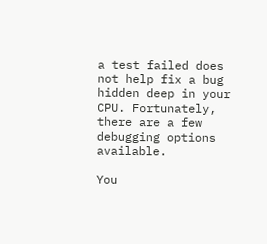a test failed does not help fix a bug hidden deep in your CPU. Fortunately, there are a few debugging options available.

You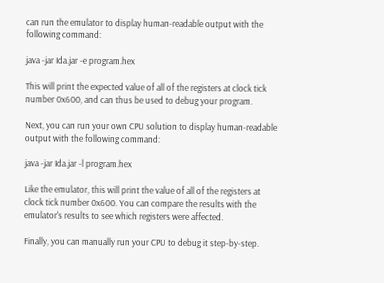can run the emulator to display human-readable output with the following command:

java -jar Ida.jar -e program.hex

This will print the expected value of all of the registers at clock tick number 0x600, and can thus be used to debug your program.

Next, you can run your own CPU solution to display human-readable output with the following command:

java -jar Ida.jar -l program.hex

Like the emulator, this will print the value of all of the registers at clock tick number 0x600. You can compare the results with the emulator's results to see which registers were affected.

Finally, you can manually run your CPU to debug it step-by-step.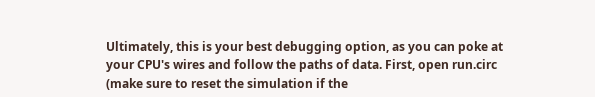Ultimately, this is your best debugging option, as you can poke at your CPU's wires and follow the paths of data. First, open run.circ (make sure to reset the simulation if the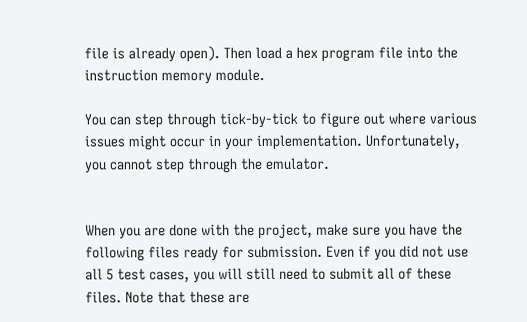file is already open). Then load a hex program file into the instruction memory module.

You can step through tick-by-tick to figure out where various issues might occur in your implementation. Unfortunately, you cannot step through the emulator.


When you are done with the project, make sure you have the following files ready for submission. Even if you did not use all 5 test cases, you will still need to submit all of these files. Note that these are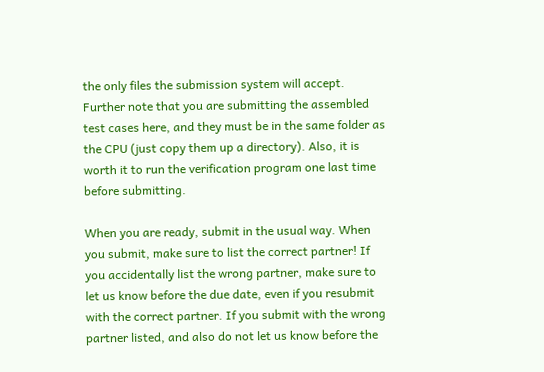the only files the submission system will accept. Further note that you are submitting the assembled test cases here, and they must be in the same folder as the CPU (just copy them up a directory). Also, it is worth it to run the verification program one last time before submitting.

When you are ready, submit in the usual way. When you submit, make sure to list the correct partner! If you accidentally list the wrong partner, make sure to let us know before the due date, even if you resubmit with the correct partner. If you submit with the wrong partner listed, and also do not let us know before the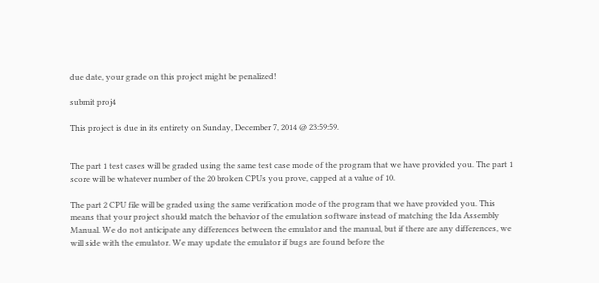due date, your grade on this project might be penalized!

submit proj4

This project is due in its entirety on Sunday, December 7, 2014 @ 23:59:59.


The part 1 test cases will be graded using the same test case mode of the program that we have provided you. The part 1 score will be whatever number of the 20 broken CPUs you prove, capped at a value of 10.

The part 2 CPU file will be graded using the same verification mode of the program that we have provided you. This means that your project should match the behavior of the emulation software instead of matching the Ida Assembly Manual. We do not anticipate any differences between the emulator and the manual, but if there are any differences, we will side with the emulator. We may update the emulator if bugs are found before the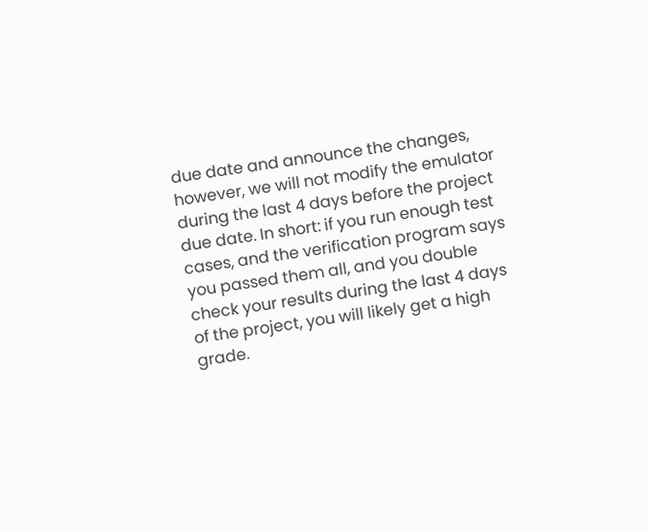due date and announce the changes, however, we will not modify the emulator during the last 4 days before the project due date. In short: if you run enough test cases, and the verification program says you passed them all, and you double check your results during the last 4 days of the project, you will likely get a high grade.